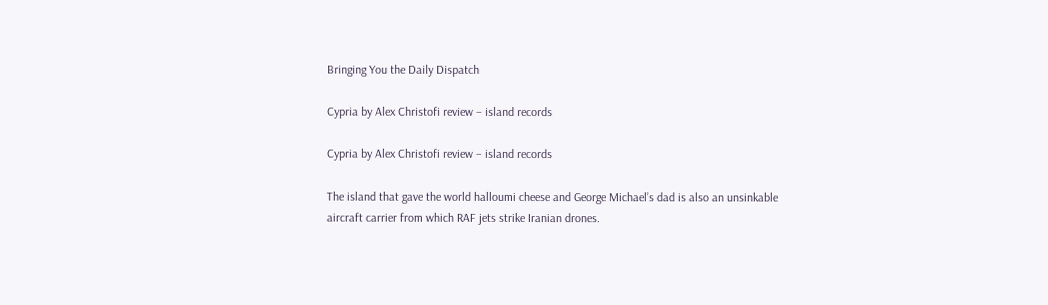Bringing You the Daily Dispatch

Cypria by Alex Christofi review – island records

Cypria by Alex Christofi review – island records

The island that gave the world halloumi cheese and George Michael’s dad is also an unsinkable aircraft carrier from which RAF jets strike Iranian drones.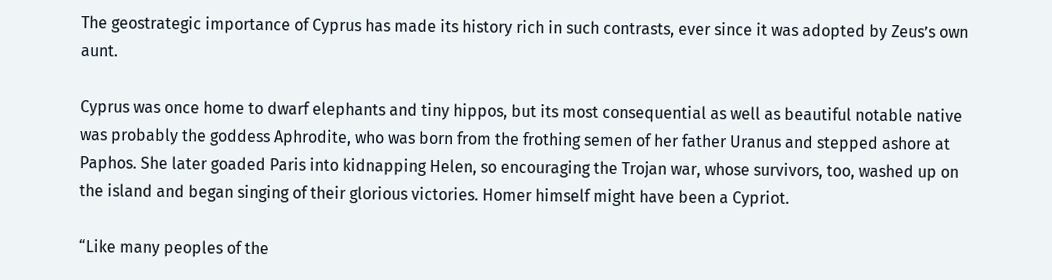The geostrategic importance of Cyprus has made its history rich in such contrasts, ever since it was adopted by Zeus’s own aunt.

Cyprus was once home to dwarf elephants and tiny hippos, but its most consequential as well as beautiful notable native was probably the goddess Aphrodite, who was born from the frothing semen of her father Uranus and stepped ashore at Paphos. She later goaded Paris into kidnapping Helen, so encouraging the Trojan war, whose survivors, too, washed up on the island and began singing of their glorious victories. Homer himself might have been a Cypriot.

“Like many peoples of the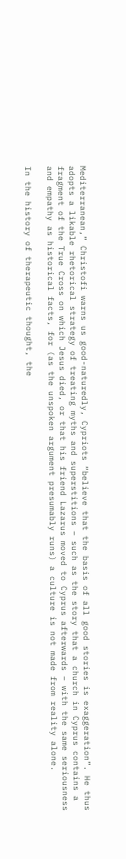Mediterranean,” Christofi warns us good-naturedly, Cypriots “believe that the basis of all good stories is exaggeration”. He thus adopts a likable rhetorical strategy of treating myths and superstitions – such as the story that a church in Cyprus contains a fragment of the True Cross on which Jesus died, or that his friend Lazarus moved to Cyprus afterwards – with the same seriousness and empathy as historical facts, for (as the unspoken argument presumably runs) a culture is not made from reality alone.

In the history of therapeutic thought, the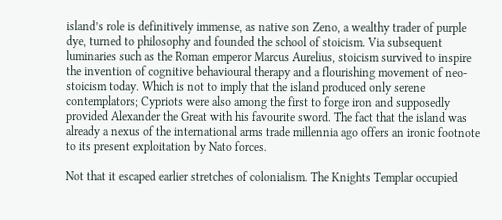island’s role is definitively immense, as native son Zeno, a wealthy trader of purple dye, turned to philosophy and founded the school of stoicism. Via subsequent luminaries such as the Roman emperor Marcus Aurelius, stoicism survived to inspire the invention of cognitive behavioural therapy and a flourishing movement of neo-stoicism today. Which is not to imply that the island produced only serene contemplators; Cypriots were also among the first to forge iron and supposedly provided Alexander the Great with his favourite sword. The fact that the island was already a nexus of the international arms trade millennia ago offers an ironic footnote to its present exploitation by Nato forces.

Not that it escaped earlier stretches of colonialism. The Knights Templar occupied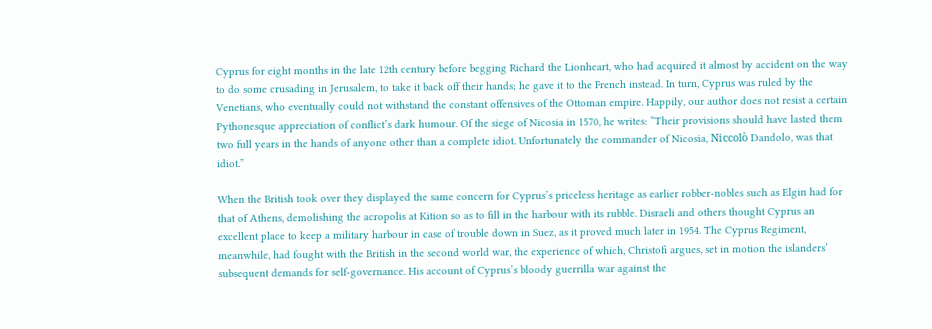Cyprus for eight months in the late 12th century before begging Richard the Lionheart, who had acquired it almost by accident on the way to do some crusading in Jerusalem, to take it back off their hands; he gave it to the French instead. In turn, Cyprus was ruled by the Venetians, who eventually could not withstand the constant offensives of the Ottoman empire. Happily, our author does not resist a certain Pythonesque appreciation of conflict’s dark humour. Of the siege of Nicosia in 1570, he writes: “Their provisions should have lasted them two full years in the hands of anyone other than a complete idiot. Unfortunately the commander of Nicosia, Niccolò Dandolo, was that idiot.”

When the British took over they displayed the same concern for Cyprus’s priceless heritage as earlier robber-nobles such as Elgin had for that of Athens, demolishing the acropolis at Kition so as to fill in the harbour with its rubble. Disraeli and others thought Cyprus an excellent place to keep a military harbour in case of trouble down in Suez, as it proved much later in 1954. The Cyprus Regiment, meanwhile, had fought with the British in the second world war, the experience of which, Christofi argues, set in motion the islanders’ subsequent demands for self-governance. His account of Cyprus’s bloody guerrilla war against the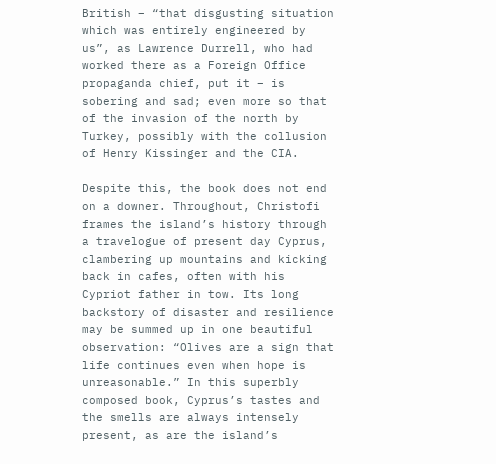British – “that disgusting situation which was entirely engineered by us”, as Lawrence Durrell, who had worked there as a Foreign Office propaganda chief, put it – is sobering and sad; even more so that of the invasion of the north by Turkey, possibly with the collusion of Henry Kissinger and the CIA.

Despite this, the book does not end on a downer. Throughout, Christofi frames the island’s history through a travelogue of present day Cyprus, clambering up mountains and kicking back in cafes, often with his Cypriot father in tow. Its long backstory of disaster and resilience may be summed up in one beautiful observation: “Olives are a sign that life continues even when hope is unreasonable.” In this superbly composed book, Cyprus’s tastes and the smells are always intensely present, as are the island’s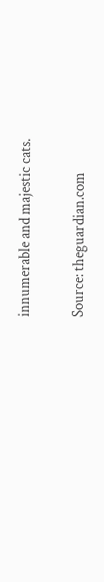innumerable and majestic cats.

Source: theguardian.com